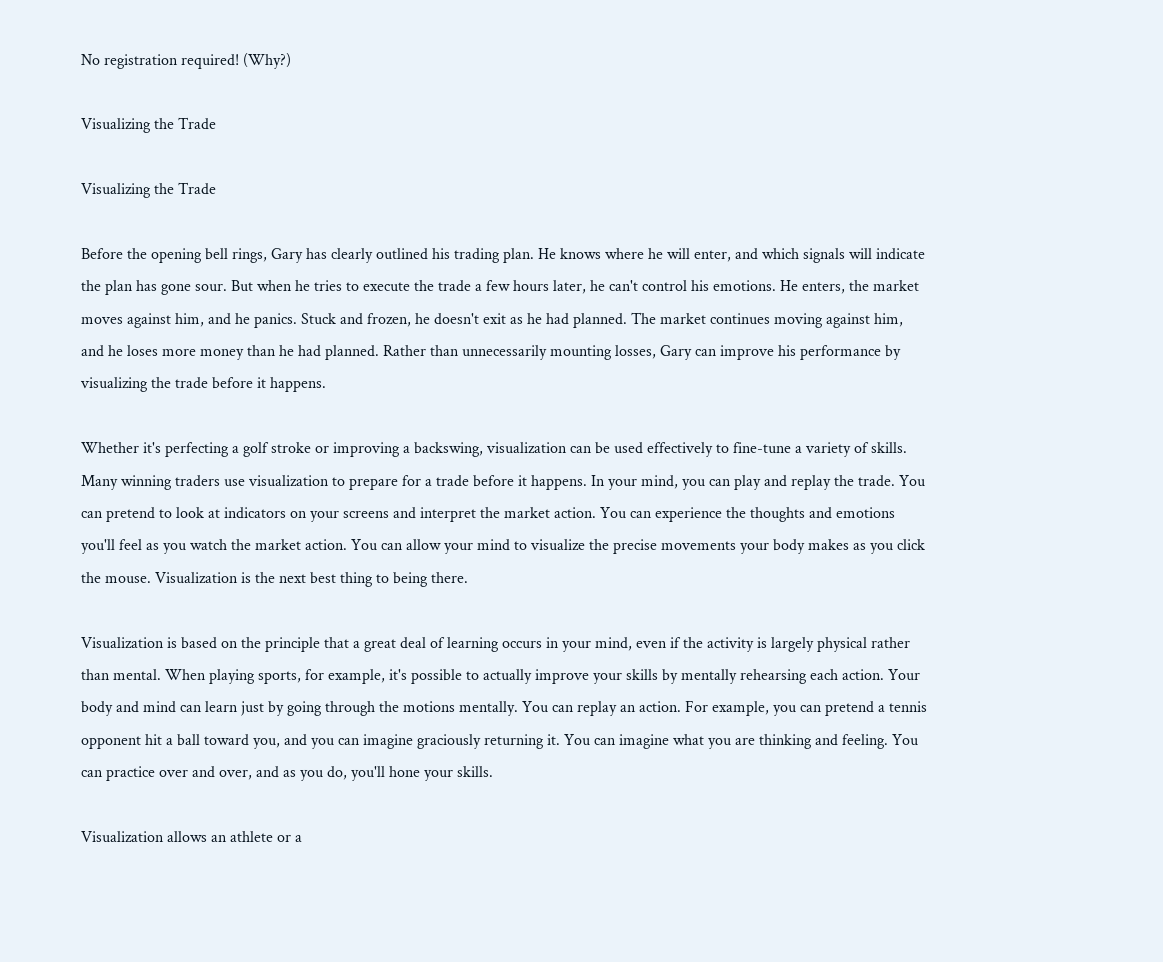No registration required! (Why?)

Visualizing the Trade

Visualizing the Trade

Before the opening bell rings, Gary has clearly outlined his trading plan. He knows where he will enter, and which signals will indicate the plan has gone sour. But when he tries to execute the trade a few hours later, he can't control his emotions. He enters, the market moves against him, and he panics. Stuck and frozen, he doesn't exit as he had planned. The market continues moving against him, and he loses more money than he had planned. Rather than unnecessarily mounting losses, Gary can improve his performance by visualizing the trade before it happens.

Whether it's perfecting a golf stroke or improving a backswing, visualization can be used effectively to fine-tune a variety of skills. Many winning traders use visualization to prepare for a trade before it happens. In your mind, you can play and replay the trade. You can pretend to look at indicators on your screens and interpret the market action. You can experience the thoughts and emotions you'll feel as you watch the market action. You can allow your mind to visualize the precise movements your body makes as you click the mouse. Visualization is the next best thing to being there.

Visualization is based on the principle that a great deal of learning occurs in your mind, even if the activity is largely physical rather than mental. When playing sports, for example, it's possible to actually improve your skills by mentally rehearsing each action. Your body and mind can learn just by going through the motions mentally. You can replay an action. For example, you can pretend a tennis opponent hit a ball toward you, and you can imagine graciously returning it. You can imagine what you are thinking and feeling. You can practice over and over, and as you do, you'll hone your skills.

Visualization allows an athlete or a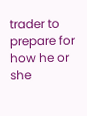trader to prepare for how he or she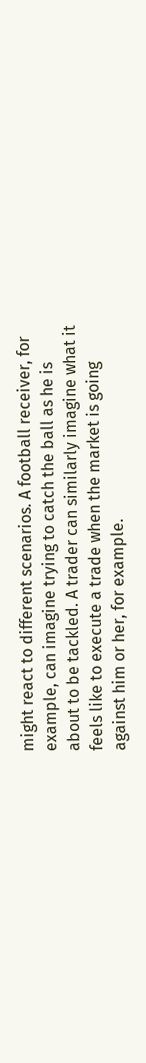might react to different scenarios. A football receiver, for example, can imagine trying to catch the ball as he is about to be tackled. A trader can similarly imagine what it feels like to execute a trade when the market is going against him or her, for example.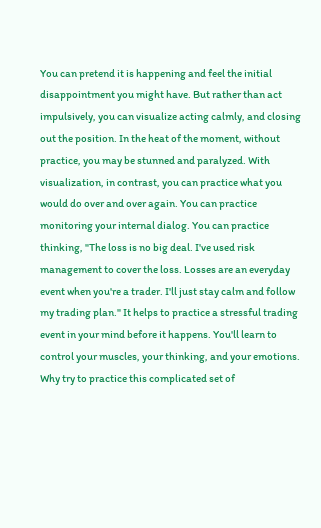You can pretend it is happening and feel the initial disappointment you might have. But rather than act impulsively, you can visualize acting calmly, and closing out the position. In the heat of the moment, without practice, you may be stunned and paralyzed. With visualization, in contrast, you can practice what you would do over and over again. You can practice monitoring your internal dialog. You can practice thinking, "The loss is no big deal. I've used risk management to cover the loss. Losses are an everyday event when you're a trader. I'll just stay calm and follow my trading plan." It helps to practice a stressful trading event in your mind before it happens. You'll learn to control your muscles, your thinking, and your emotions. Why try to practice this complicated set of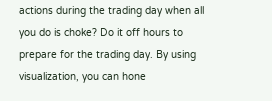actions during the trading day when all you do is choke? Do it off hours to prepare for the trading day. By using visualization, you can hone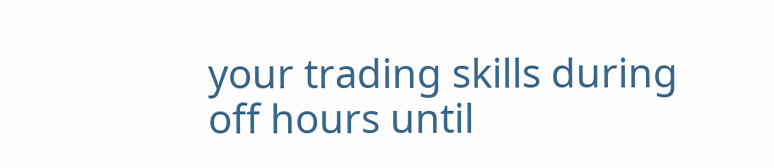your trading skills during off hours until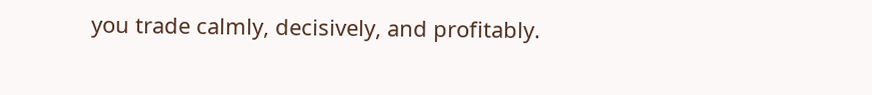you trade calmly, decisively, and profitably.